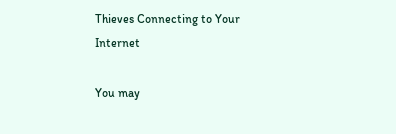Thieves Connecting to Your Internet

You may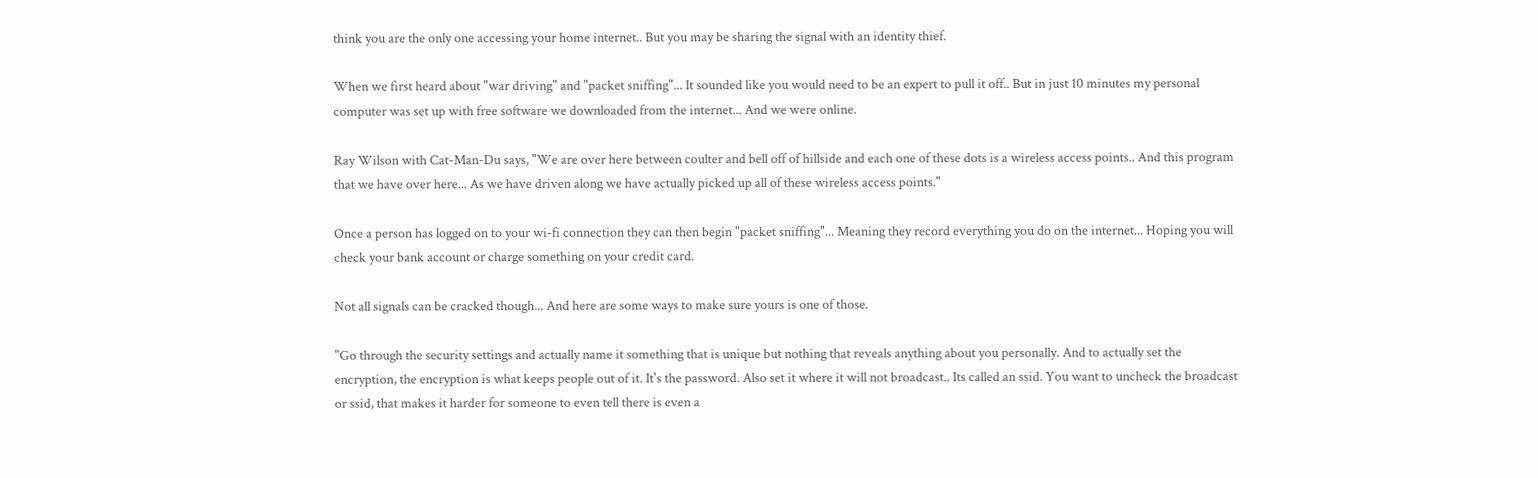think you are the only one accessing your home internet.. But you may be sharing the signal with an identity thief.

When we first heard about "war driving" and "packet sniffing"... It sounded like you would need to be an expert to pull it off.. But in just 10 minutes my personal computer was set up with free software we downloaded from the internet... And we were online.

Ray Wilson with Cat-Man-Du says, "We are over here between coulter and bell off of hillside and each one of these dots is a wireless access points.. And this program that we have over here... As we have driven along we have actually picked up all of these wireless access points."

Once a person has logged on to your wi-fi connection they can then begin "packet sniffing"... Meaning they record everything you do on the internet... Hoping you will check your bank account or charge something on your credit card.

Not all signals can be cracked though... And here are some ways to make sure yours is one of those.

"Go through the security settings and actually name it something that is unique but nothing that reveals anything about you personally. And to actually set the encryption, the encryption is what keeps people out of it. It's the password. Also set it where it will not broadcast.. Its called an ssid. You want to uncheck the broadcast or ssid, that makes it harder for someone to even tell there is even a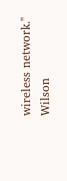wireless network." Wilson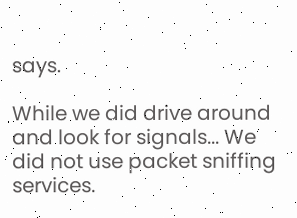says.

While we did drive around and look for signals... We did not use packet sniffing services.